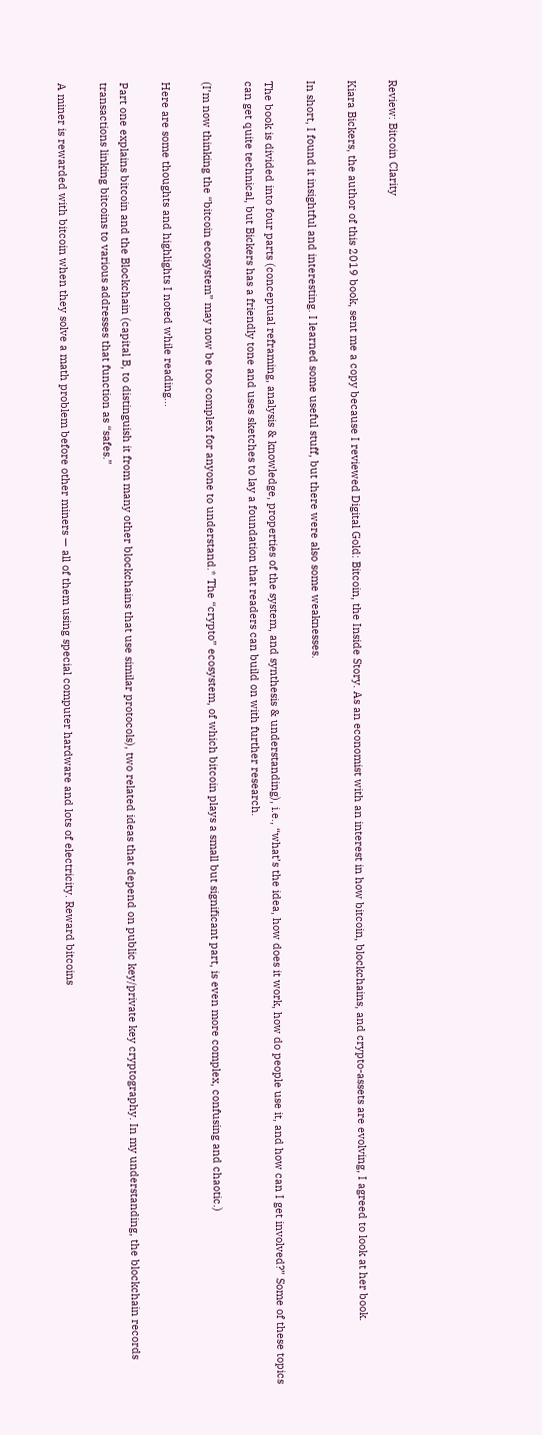Review: Bitcoin Clarity

Kiara Bickers, the author of this 2019 book, sent me a copy because I reviewed Digital Gold: Bitcoin, the Inside Story. As an economist with an interest in how bitcoin, blockchains, and crypto-assets are evolving, I agreed to look at her book.

In short, I found it insightful and interesting. I learned some useful stuff, but there were also some weaknesses.

The book is divided into four parts (conceptual reframing, analysis & knowledge, properties of the system, and synthesis & understanding), i.e., “what’s the idea, how does it work, how do people use it, and how can I get involved?” Some of these topics can get quite technical, but Bickers has a friendly tone and uses sketches to lay a foundation that readers can build on with further research.

(I’m now thinking the “bitcoin ecosystem” may now be too complex for anyone to understand.* The “crypto” ecosystem, of which bitcoin plays a small but significant part, is even more complex, confusing and chaotic.)

Here are some thoughts and highlights I noted while reading…

Part one explains bitcoin and the Blockchain (capital B, to distinguish it from many other blockchains that use similar protocols), two related ideas that depend on public key/private key cryptography. In my understanding, the blockchain records transactions linking bitcoins to various addresses that function as “safes.”

A miner is rewarded with bitcoin when they solve a math problem before other miners — all of them using special computer hardware and lots of electricity. Reward bitcoins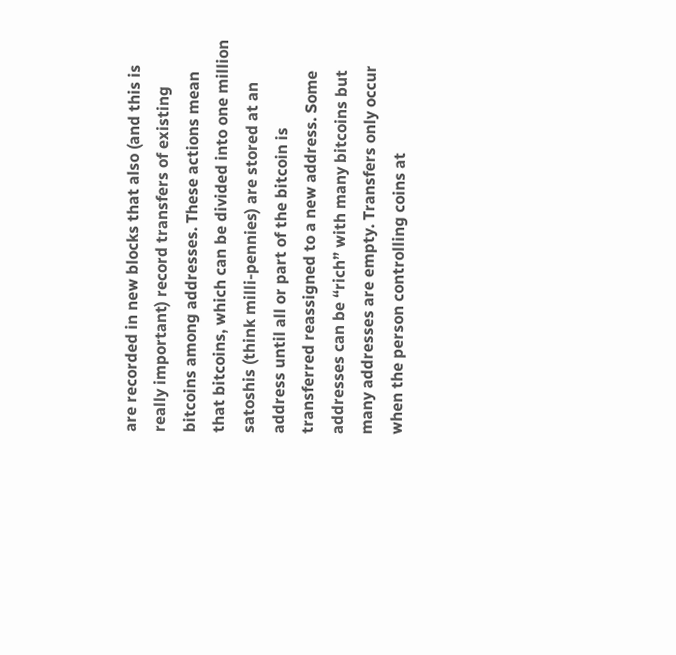are recorded in new blocks that also (and this is really important) record transfers of existing bitcoins among addresses. These actions mean that bitcoins, which can be divided into one million satoshis (think milli-pennies) are stored at an address until all or part of the bitcoin is transferred reassigned to a new address. Some addresses can be “rich” with many bitcoins but many addresses are empty. Transfers only occur when the person controlling coins at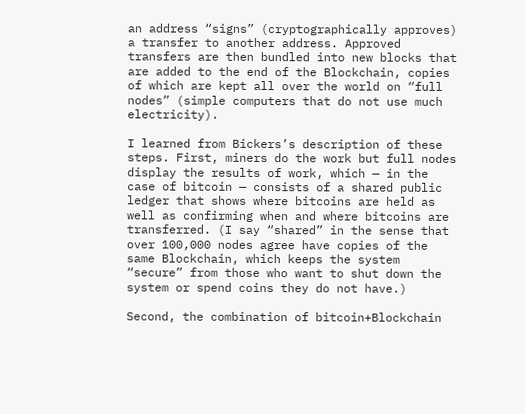an address “signs” (cryptographically approves) a transfer to another address. Approved transfers are then bundled into new blocks that are added to the end of the Blockchain, copies of which are kept all over the world on “full nodes” (simple computers that do not use much electricity).

I learned from Bickers’s description of these steps. First, miners do the work but full nodes display the results of work, which — in the case of bitcoin — consists of a shared public ledger that shows where bitcoins are held as well as confirming when and where bitcoins are transferred. (I say “shared” in the sense that over 100,000 nodes agree have copies of the same Blockchain, which keeps the system “secure” from those who want to shut down the system or spend coins they do not have.)

Second, the combination of bitcoin+Blockchain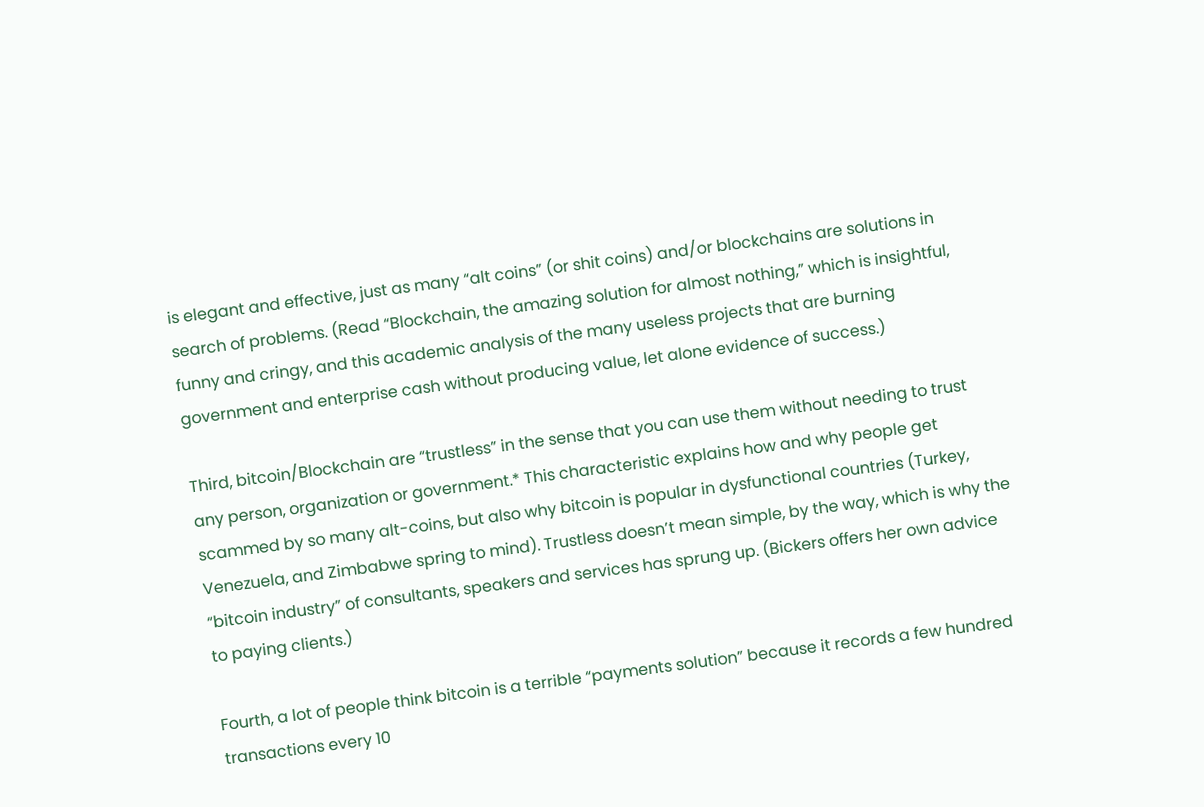is elegant and effective, just as many “alt coins” (or shit coins) and/or blockchains are solutions in search of problems. (Read “Blockchain, the amazing solution for almost nothing,” which is insightful, funny and cringy, and this academic analysis of the many useless projects that are burning government and enterprise cash without producing value, let alone evidence of success.)

Third, bitcoin/Blockchain are “trustless” in the sense that you can use them without needing to trust any person, organization or government.* This characteristic explains how and why people get scammed by so many alt-coins, but also why bitcoin is popular in dysfunctional countries (Turkey, Venezuela, and Zimbabwe spring to mind). Trustless doesn’t mean simple, by the way, which is why the “bitcoin industry” of consultants, speakers and services has sprung up. (Bickers offers her own advice to paying clients.)

Fourth, a lot of people think bitcoin is a terrible “payments solution” because it records a few hundred transactions every 10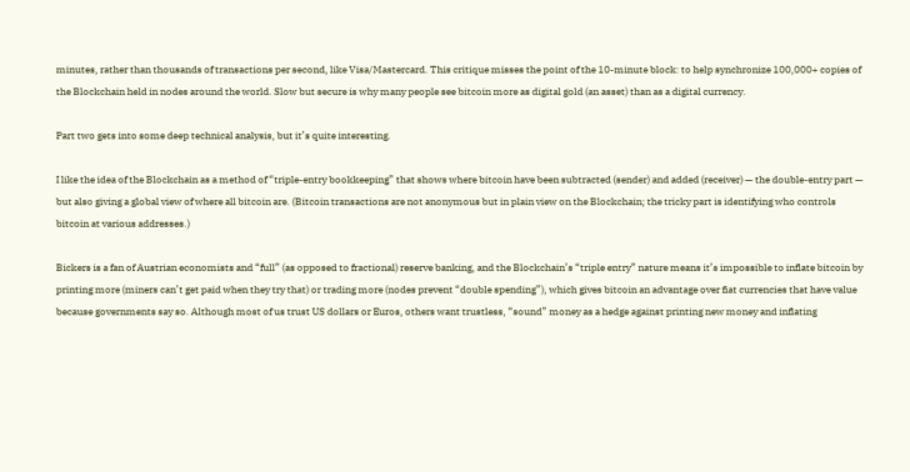minutes, rather than thousands of transactions per second, like Visa/Mastercard. This critique misses the point of the 10-minute block: to help synchronize 100,000+ copies of the Blockchain held in nodes around the world. Slow but secure is why many people see bitcoin more as digital gold (an asset) than as a digital currency.

Part two gets into some deep technical analysis, but it’s quite interesting.

I like the idea of the Blockchain as a method of “triple-entry bookkeeping” that shows where bitcoin have been subtracted (sender) and added (receiver) — the double-entry part — but also giving a global view of where all bitcoin are. (Bitcoin transactions are not anonymous but in plain view on the Blockchain; the tricky part is identifying who controls bitcoin at various addresses.)

Bickers is a fan of Austrian economists and “full” (as opposed to fractional) reserve banking, and the Blockchain’s “triple entry” nature means it’s impossible to inflate bitcoin by printing more (miners can’t get paid when they try that) or trading more (nodes prevent “double spending”), which gives bitcoin an advantage over fiat currencies that have value because governments say so. Although most of us trust US dollars or Euros, others want trustless, “sound” money as a hedge against printing new money and inflating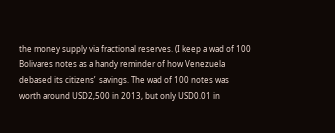the money supply via fractional reserves. (I keep a wad of 100 Bolivares notes as a handy reminder of how Venezuela debased its citizens’  savings. The wad of 100 notes was worth around USD2,500 in 2013, but only USD0.01 in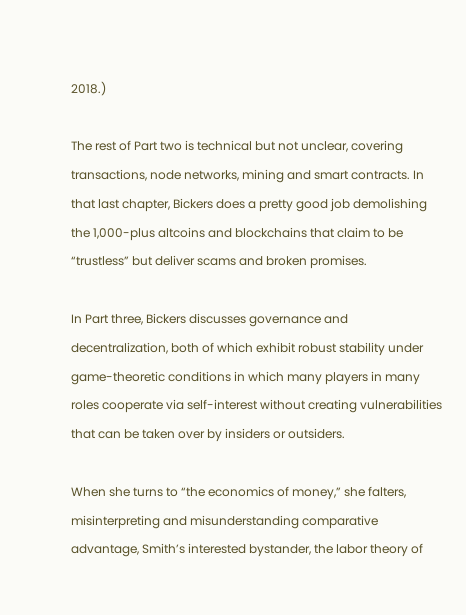2018.)

The rest of Part two is technical but not unclear, covering transactions, node networks, mining and smart contracts. In that last chapter, Bickers does a pretty good job demolishing the 1,000-plus altcoins and blockchains that claim to be “trustless” but deliver scams and broken promises.

In Part three, Bickers discusses governance and decentralization, both of which exhibit robust stability under game-theoretic conditions in which many players in many roles cooperate via self-interest without creating vulnerabilities that can be taken over by insiders or outsiders.

When she turns to “the economics of money,” she falters, misinterpreting and misunderstanding comparative advantage, Smith’s interested bystander, the labor theory of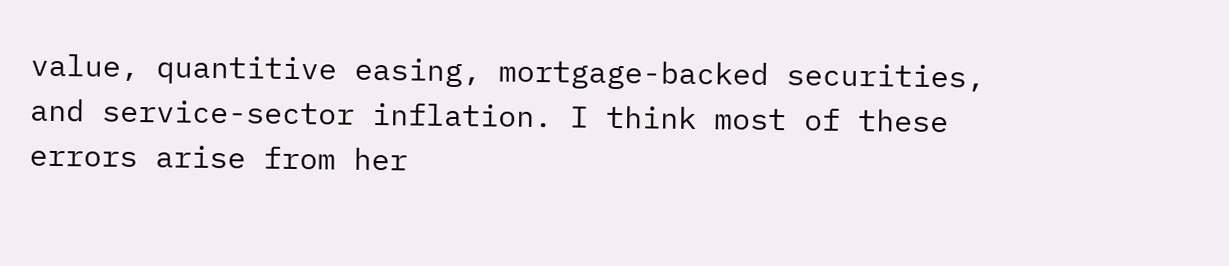value, quantitive easing, mortgage-backed securities, and service-sector inflation. I think most of these errors arise from her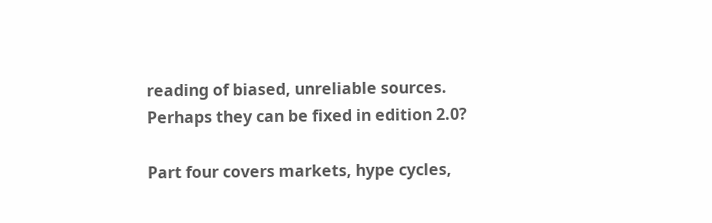reading of biased, unreliable sources. Perhaps they can be fixed in edition 2.0?

Part four covers markets, hype cycles,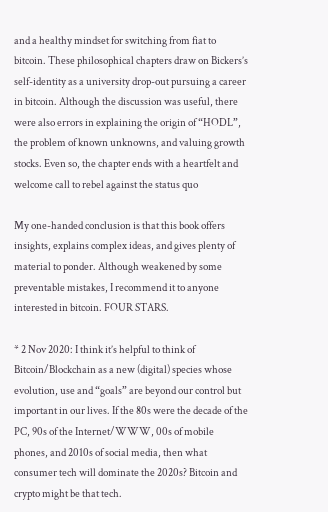and a healthy mindset for switching from fiat to bitcoin. These philosophical chapters draw on Bickers’s self-identity as a university drop-out pursuing a career in bitcoin. Although the discussion was useful, there were also errors in explaining the origin of “HODL”, the problem of known unknowns, and valuing growth stocks. Even so, the chapter ends with a heartfelt and welcome call to rebel against the status quo

My one-handed conclusion is that this book offers insights, explains complex ideas, and gives plenty of material to ponder. Although weakened by some preventable mistakes, I recommend it to anyone interested in bitcoin. FOUR STARS.

* 2 Nov 2020: I think it’s helpful to think of Bitcoin/Blockchain as a new (digital) species whose evolution, use and “goals” are beyond our control but important in our lives. If the 80s were the decade of the PC, 90s of the Internet/WWW, 00s of mobile phones, and 2010s of social media, then what consumer tech will dominate the 2020s? Bitcoin and crypto might be that tech.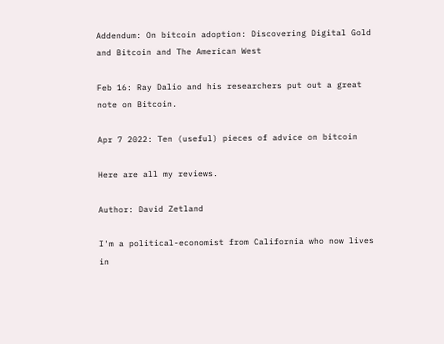Addendum: On bitcoin adoption: Discovering Digital Gold and Bitcoin and The American West

Feb 16: Ray Dalio and his researchers put out a great note on Bitcoin.

Apr 7 2022: Ten (useful) pieces of advice on bitcoin

Here are all my reviews.

Author: David Zetland

I'm a political-economist from California who now lives in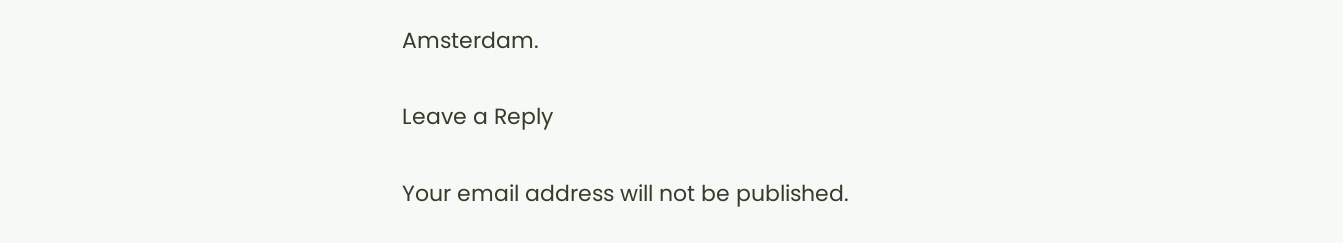Amsterdam.

Leave a Reply

Your email address will not be published.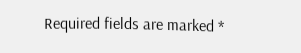Required fields are marked *